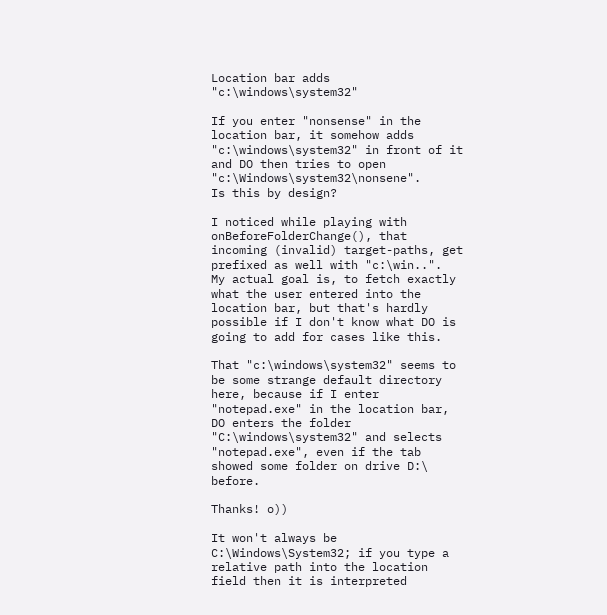Location bar adds "c:\windows\system32"

If you enter "nonsense" in the location bar, it somehow adds "c:\windows\system32" in front of it and DO then tries to open "c:\Windows\system32\nonsene".
Is this by design?

I noticed while playing with onBeforeFolderChange(), that incoming (invalid) target-paths, get prefixed as well with "c:\win..".
My actual goal is, to fetch exactly what the user entered into the location bar, but that's hardly possible if I don't know what DO is going to add for cases like this.

That "c:\windows\system32" seems to be some strange default directory here, because if I enter "notepad.exe" in the location bar, DO enters the folder "C:\windows\system32" and selects "notepad.exe", even if the tab showed some folder on drive D:\ before.

Thanks! o))

It won't always be C:\Windows\System32; if you type a relative path into the location field then it is interpreted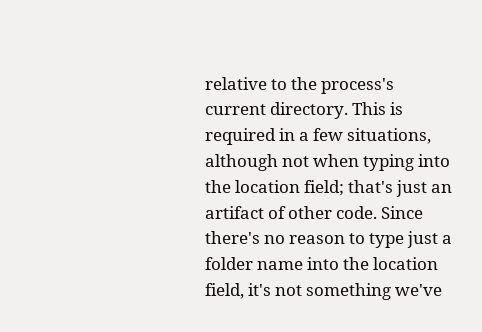relative to the process's current directory. This is required in a few situations, although not when typing into the location field; that's just an artifact of other code. Since there's no reason to type just a folder name into the location field, it's not something we've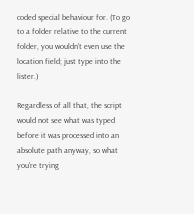coded special behaviour for. (To go to a folder relative to the current folder, you wouldn't even use the location field; just type into the lister.)

Regardless of all that, the script would not see what was typed before it was processed into an absolute path anyway, so what you're trying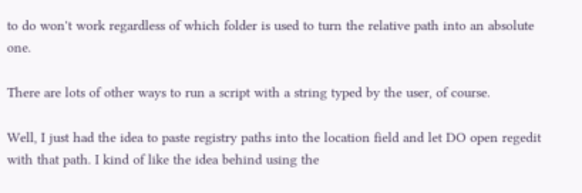to do won't work regardless of which folder is used to turn the relative path into an absolute one.

There are lots of other ways to run a script with a string typed by the user, of course.

Well, I just had the idea to paste registry paths into the location field and let DO open regedit with that path. I kind of like the idea behind using the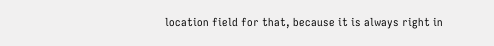location field for that, because it is always right in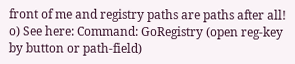front of me and registry paths are paths after all! o) See here: Command: GoRegistry (open reg-key by button or path-field)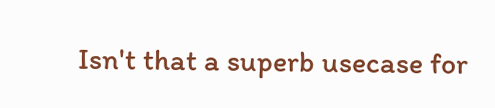Isn't that a superb usecase for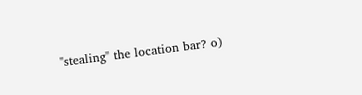"stealing" the location bar? o)